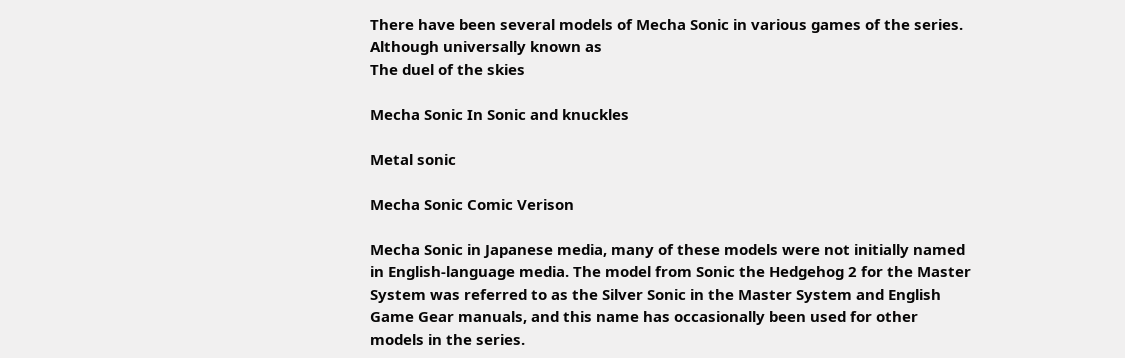There have been several models of Mecha Sonic in various games of the series. Although universally known as
The duel of the skies

Mecha Sonic In Sonic and knuckles

Metal sonic

Mecha Sonic Comic Verison

Mecha Sonic in Japanese media, many of these models were not initially named in English-language media. The model from Sonic the Hedgehog 2 for the Master System was referred to as the Silver Sonic in the Master System and English Game Gear manuals, and this name has occasionally been used for other models in the series.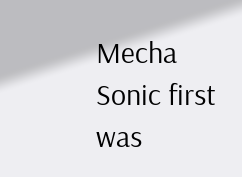Mecha Sonic first was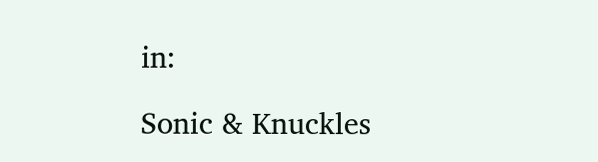in:

Sonic & Knuckles